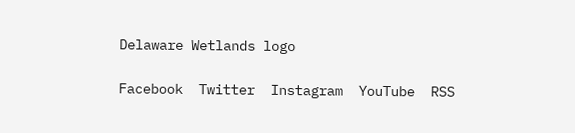Delaware Wetlands logo

Facebook  Twitter  Instagram  YouTube  RSS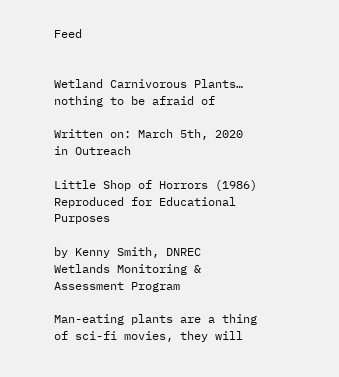Feed


Wetland Carnivorous Plants… nothing to be afraid of

Written on: March 5th, 2020 in Outreach

Little Shop of Horrors (1986) Reproduced for Educational Purposes

by Kenny Smith, DNREC Wetlands Monitoring & Assessment Program

Man-eating plants are a thing of sci-fi movies, they will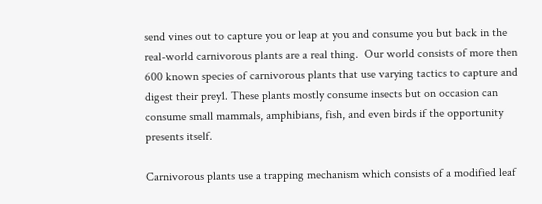send vines out to capture you or leap at you and consume you but back in the real-world carnivorous plants are a real thing.  Our world consists of more then 600 known species of carnivorous plants that use varying tactics to capture and digest their prey1. These plants mostly consume insects but on occasion can consume small mammals, amphibians, fish, and even birds if the opportunity presents itself.

Carnivorous plants use a trapping mechanism which consists of a modified leaf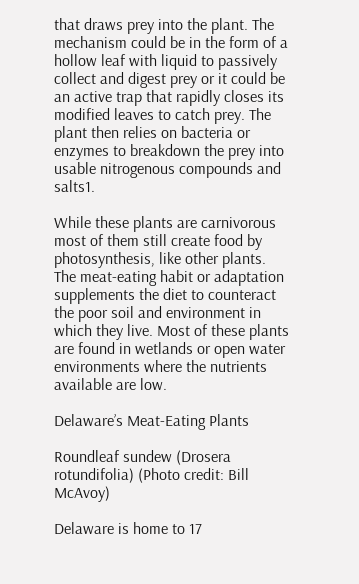that draws prey into the plant. The mechanism could be in the form of a hollow leaf with liquid to passively collect and digest prey or it could be an active trap that rapidly closes its modified leaves to catch prey. The plant then relies on bacteria or enzymes to breakdown the prey into usable nitrogenous compounds and salts1.

While these plants are carnivorous most of them still create food by photosynthesis, like other plants. The meat-eating habit or adaptation supplements the diet to counteract the poor soil and environment in which they live. Most of these plants are found in wetlands or open water environments where the nutrients available are low.

Delaware’s Meat-Eating Plants

Roundleaf sundew (Drosera rotundifolia) (Photo credit: Bill McAvoy)

Delaware is home to 17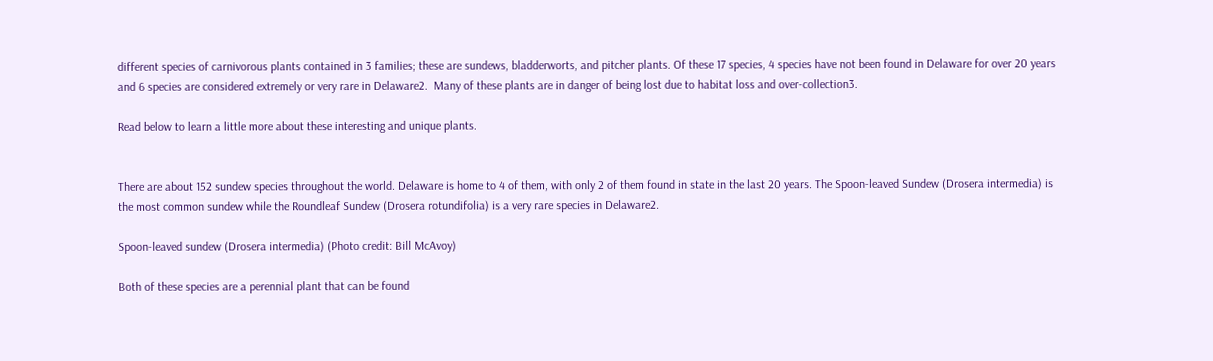different species of carnivorous plants contained in 3 families; these are sundews, bladderworts, and pitcher plants. Of these 17 species, 4 species have not been found in Delaware for over 20 years and 6 species are considered extremely or very rare in Delaware2.  Many of these plants are in danger of being lost due to habitat loss and over-collection3.

Read below to learn a little more about these interesting and unique plants.


There are about 152 sundew species throughout the world. Delaware is home to 4 of them, with only 2 of them found in state in the last 20 years. The Spoon-leaved Sundew (Drosera intermedia) is the most common sundew while the Roundleaf Sundew (Drosera rotundifolia) is a very rare species in Delaware2.

Spoon-leaved sundew (Drosera intermedia) (Photo credit: Bill McAvoy)

Both of these species are a perennial plant that can be found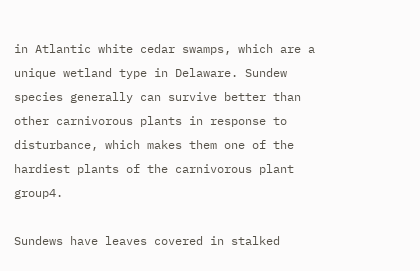in Atlantic white cedar swamps, which are a unique wetland type in Delaware. Sundew species generally can survive better than other carnivorous plants in response to disturbance, which makes them one of the hardiest plants of the carnivorous plant group4.

Sundews have leaves covered in stalked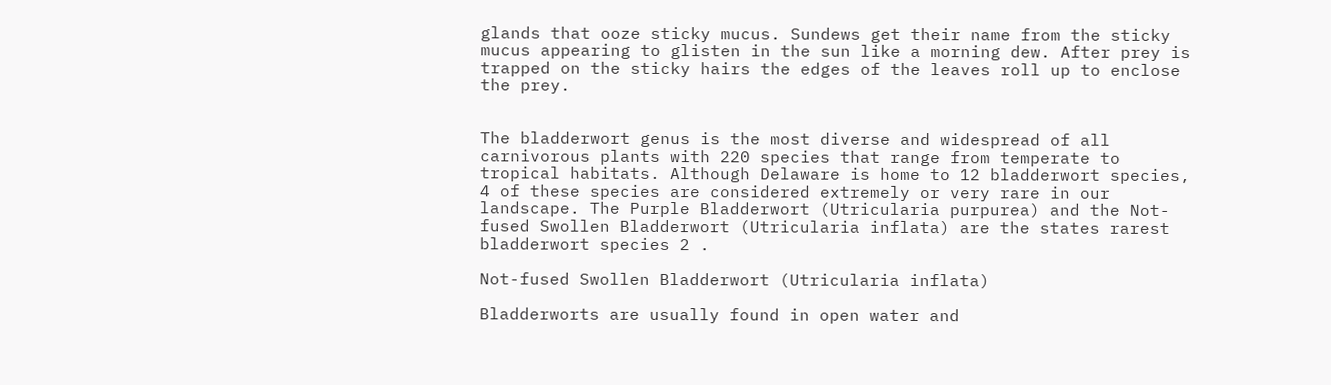glands that ooze sticky mucus. Sundews get their name from the sticky mucus appearing to glisten in the sun like a morning dew. After prey is trapped on the sticky hairs the edges of the leaves roll up to enclose the prey.


The bladderwort genus is the most diverse and widespread of all carnivorous plants with 220 species that range from temperate to tropical habitats. Although Delaware is home to 12 bladderwort species, 4 of these species are considered extremely or very rare in our landscape. The Purple Bladderwort (Utricularia purpurea) and the Not-fused Swollen Bladderwort (Utricularia inflata) are the states rarest bladderwort species 2 .

Not-fused Swollen Bladderwort (Utricularia inflata)

Bladderworts are usually found in open water and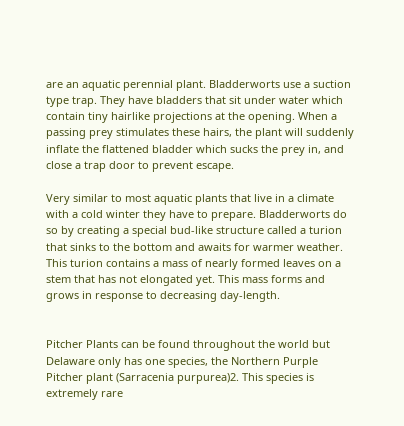are an aquatic perennial plant. Bladderworts use a suction type trap. They have bladders that sit under water which contain tiny hairlike projections at the opening. When a passing prey stimulates these hairs, the plant will suddenly inflate the flattened bladder which sucks the prey in, and close a trap door to prevent escape.

Very similar to most aquatic plants that live in a climate with a cold winter they have to prepare. Bladderworts do so by creating a special bud-like structure called a turion that sinks to the bottom and awaits for warmer weather. This turion contains a mass of nearly formed leaves on a stem that has not elongated yet. This mass forms and grows in response to decreasing day-length.


Pitcher Plants can be found throughout the world but Delaware only has one species, the Northern Purple Pitcher plant (Sarracenia purpurea)2. This species is extremely rare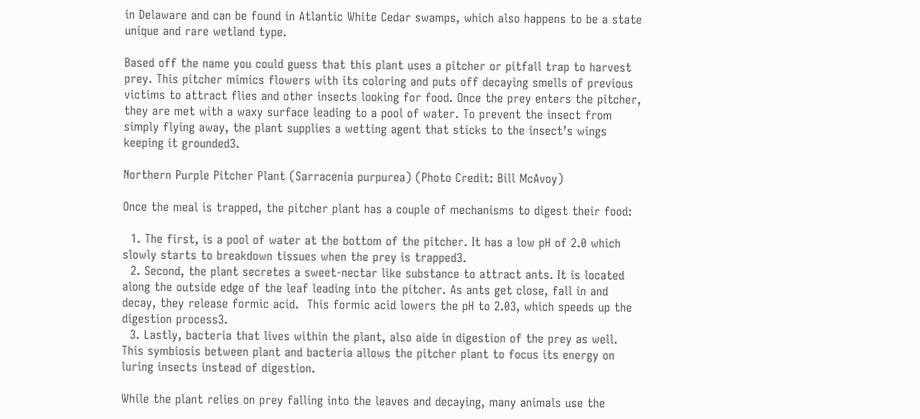in Delaware and can be found in Atlantic White Cedar swamps, which also happens to be a state unique and rare wetland type.

Based off the name you could guess that this plant uses a pitcher or pitfall trap to harvest prey. This pitcher mimics flowers with its coloring and puts off decaying smells of previous victims to attract flies and other insects looking for food. Once the prey enters the pitcher, they are met with a waxy surface leading to a pool of water. To prevent the insect from simply flying away, the plant supplies a wetting agent that sticks to the insect’s wings keeping it grounded3.

Northern Purple Pitcher Plant (Sarracenia purpurea) (Photo Credit: Bill McAvoy)

Once the meal is trapped, the pitcher plant has a couple of mechanisms to digest their food:

  1. The first, is a pool of water at the bottom of the pitcher. It has a low pH of 2.0 which slowly starts to breakdown tissues when the prey is trapped3.
  2. Second, the plant secretes a sweet-nectar like substance to attract ants. It is located along the outside edge of the leaf leading into the pitcher. As ants get close, fall in and decay, they release formic acid.  This formic acid lowers the pH to 2.03, which speeds up the digestion process3.
  3. Lastly, bacteria that lives within the plant, also aide in digestion of the prey as well. This symbiosis between plant and bacteria allows the pitcher plant to focus its energy on luring insects instead of digestion.

While the plant relies on prey falling into the leaves and decaying, many animals use the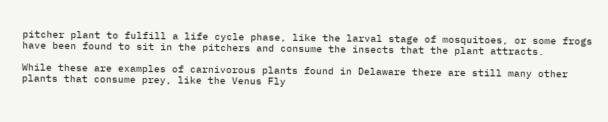pitcher plant to fulfill a life cycle phase, like the larval stage of mosquitoes, or some frogs have been found to sit in the pitchers and consume the insects that the plant attracts.

While these are examples of carnivorous plants found in Delaware there are still many other plants that consume prey, like the Venus Fly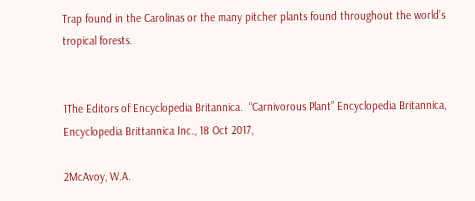Trap found in the Carolinas or the many pitcher plants found throughout the world’s tropical forests.


1The Editors of Encyclopedia Britannica.  “Carnivorous Plant” Encyclopedia Britannica, Encyclopedia Brittannica Inc., 18 Oct 2017,

2McAvoy, W.A.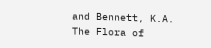and Bennett, K.A. The Flora of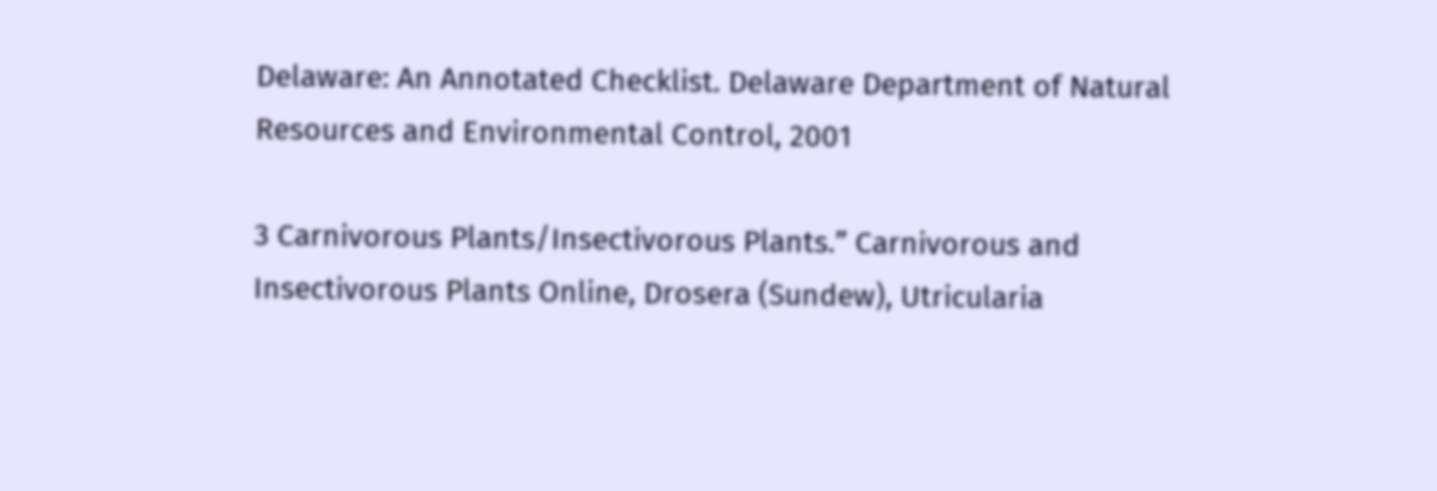Delaware: An Annotated Checklist. Delaware Department of Natural Resources and Environmental Control, 2001

3 Carnivorous Plants/Insectivorous Plants.” Carnivorous and Insectivorous Plants Online, Drosera (Sundew), Utricularia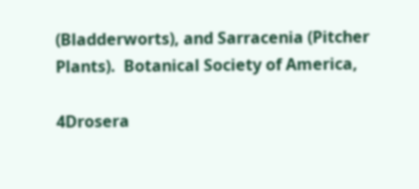(Bladderworts), and Sarracenia (Pitcher Plants).  Botanical Society of America,

4Drosera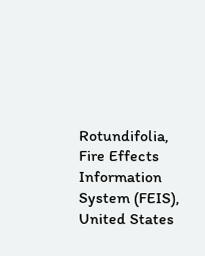Rotundifolia, Fire Effects Information System (FEIS), United States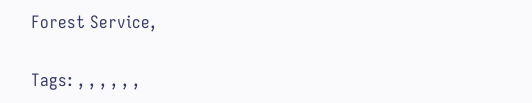Forest Service,

Tags: , , , , , ,